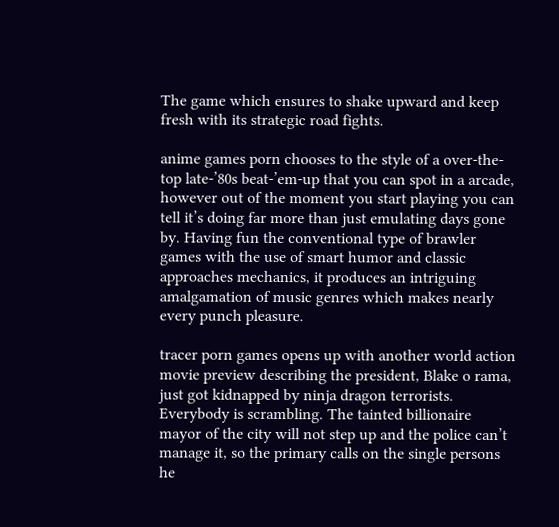The game which ensures to shake upward and keep fresh with its strategic road fights.

anime games porn chooses to the style of a over-the-top late-’80s beat-’em-up that you can spot in a arcade, however out of the moment you start playing you can tell it’s doing far more than just emulating days gone by. Having fun the conventional type of brawler games with the use of smart humor and classic approaches mechanics, it produces an intriguing amalgamation of music genres which makes nearly every punch pleasure.

tracer porn games opens up with another world action movie preview describing the president, Blake o rama, just got kidnapped by ninja dragon terrorists. Everybody is scrambling. The tainted billionaire mayor of the city will not step up and the police can’t manage it, so the primary calls on the single persons he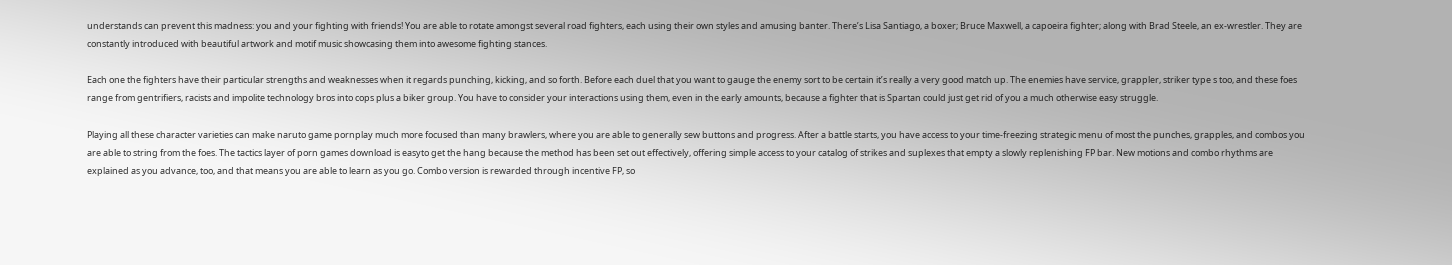understands can prevent this madness: you and your fighting with friends! You are able to rotate amongst several road fighters, each using their own styles and amusing banter. There’s Lisa Santiago, a boxer; Bruce Maxwell, a capoeira fighter; along with Brad Steele, an ex-wrestler. They are constantly introduced with beautiful artwork and motif music showcasing them into awesome fighting stances.

Each one the fighters have their particular strengths and weaknesses when it regards punching, kicking, and so forth. Before each duel that you want to gauge the enemy sort to be certain it’s really a very good match up. The enemies have service, grappler, striker type s too, and these foes range from gentrifiers, racists and impolite technology bros into cops plus a biker group. You have to consider your interactions using them, even in the early amounts, because a fighter that is Spartan could just get rid of you a much otherwise easy struggle.

Playing all these character varieties can make naruto game pornplay much more focused than many brawlers, where you are able to generally sew buttons and progress. After a battle starts, you have access to your time-freezing strategic menu of most the punches, grapples, and combos you are able to string from the foes. The tactics layer of porn games download is easyto get the hang because the method has been set out effectively, offering simple access to your catalog of strikes and suplexes that empty a slowly replenishing FP bar. New motions and combo rhythms are explained as you advance, too, and that means you are able to learn as you go. Combo version is rewarded through incentive FP, so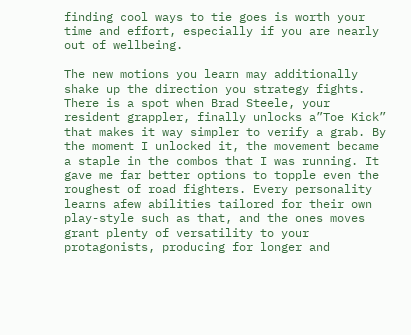finding cool ways to tie goes is worth your time and effort, especially if you are nearly out of wellbeing.

The new motions you learn may additionally shake up the direction you strategy fights. There is a spot when Brad Steele, your resident grappler, finally unlocks a”Toe Kick” that makes it way simpler to verify a grab. By the moment I unlocked it, the movement became a staple in the combos that I was running. It gave me far better options to topple even the roughest of road fighters. Every personality learns afew abilities tailored for their own play-style such as that, and the ones moves grant plenty of versatility to your protagonists, producing for longer and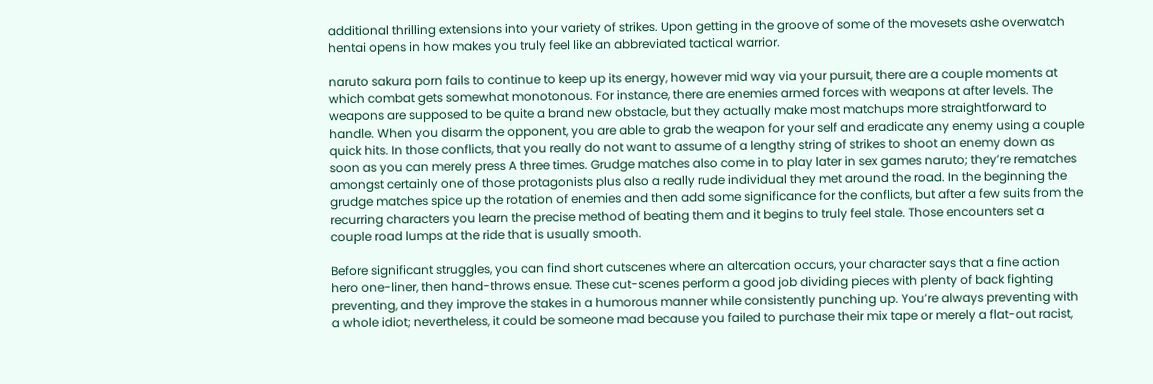additional thrilling extensions into your variety of strikes. Upon getting in the groove of some of the movesets ashe overwatch hentai opens in how makes you truly feel like an abbreviated tactical warrior.

naruto sakura porn fails to continue to keep up its energy, however mid way via your pursuit, there are a couple moments at which combat gets somewhat monotonous. For instance, there are enemies armed forces with weapons at after levels. The weapons are supposed to be quite a brand new obstacle, but they actually make most matchups more straightforward to handle. When you disarm the opponent, you are able to grab the weapon for your self and eradicate any enemy using a couple quick hits. In those conflicts, that you really do not want to assume of a lengthy string of strikes to shoot an enemy down as soon as you can merely press A three times. Grudge matches also come in to play later in sex games naruto; they’re rematches amongst certainly one of those protagonists plus also a really rude individual they met around the road. In the beginning the grudge matches spice up the rotation of enemies and then add some significance for the conflicts, but after a few suits from the recurring characters you learn the precise method of beating them and it begins to truly feel stale. Those encounters set a couple road lumps at the ride that is usually smooth.

Before significant struggles, you can find short cutscenes where an altercation occurs, your character says that a fine action hero one-liner, then hand-throws ensue. These cut-scenes perform a good job dividing pieces with plenty of back fighting preventing, and they improve the stakes in a humorous manner while consistently punching up. You’re always preventing with a whole idiot; nevertheless, it could be someone mad because you failed to purchase their mix tape or merely a flat-out racist,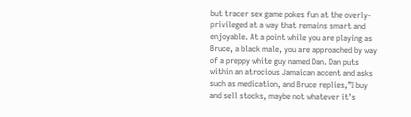but tracer sex game pokes fun at the overly-privileged at a way that remains smart and enjoyable. At a point while you are playing as Bruce, a black male, you are approached by way of a preppy white guy named Dan. Dan puts within an atrocious Jamaican accent and asks such as medication, and Bruce replies,”I buy and sell stocks, maybe not whatever it’s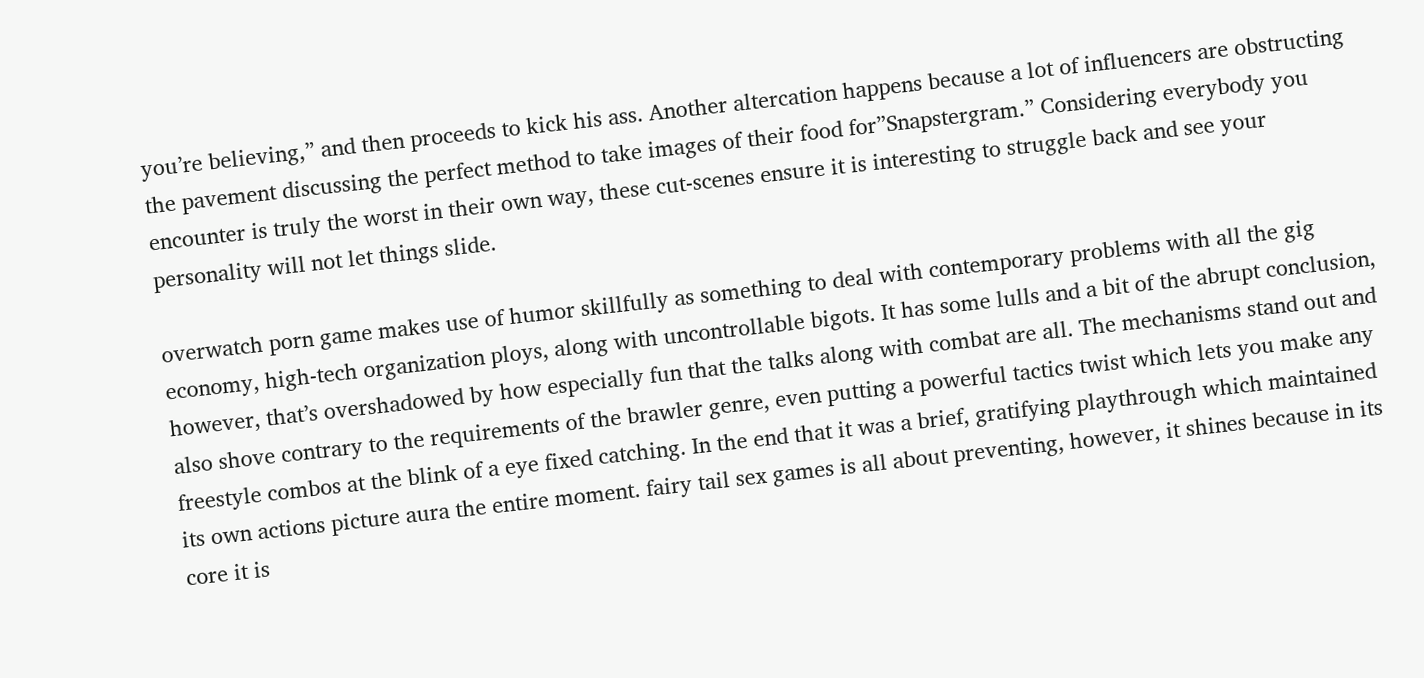you’re believing,” and then proceeds to kick his ass. Another altercation happens because a lot of influencers are obstructing the pavement discussing the perfect method to take images of their food for”Snapstergram.” Considering everybody you encounter is truly the worst in their own way, these cut-scenes ensure it is interesting to struggle back and see your personality will not let things slide.

overwatch porn game makes use of humor skillfully as something to deal with contemporary problems with all the gig economy, high-tech organization ploys, along with uncontrollable bigots. It has some lulls and a bit of the abrupt conclusion, however, that’s overshadowed by how especially fun that the talks along with combat are all. The mechanisms stand out and also shove contrary to the requirements of the brawler genre, even putting a powerful tactics twist which lets you make any freestyle combos at the blink of a eye fixed catching. In the end that it was a brief, gratifying playthrough which maintained its own actions picture aura the entire moment. fairy tail sex games is all about preventing, however, it shines because in its core it is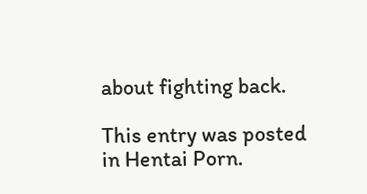about fighting back.

This entry was posted in Hentai Porn.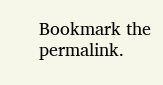Bookmark the permalink.